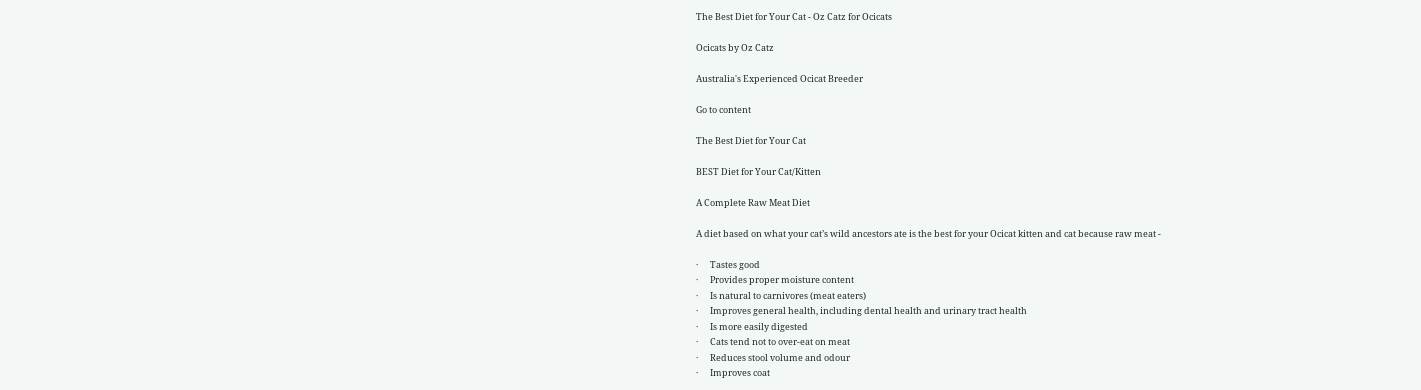The Best Diet for Your Cat - Oz Catz for Ocicats

Ocicats by Oz Catz

Australia's Experienced Ocicat Breeder

Go to content

The Best Diet for Your Cat

BEST Diet for Your Cat/Kitten

A Complete Raw Meat Diet

A diet based on what your cat’s wild ancestors ate is the best for your Ocicat kitten and cat because raw meat -

·      Tastes good
·      Provides proper moisture content
·      Is natural to carnivores (meat eaters)
·      Improves general health, including dental health and urinary tract health
·      Is more easily digested
·      Cats tend not to over-eat on meat
·      Reduces stool volume and odour
·      Improves coat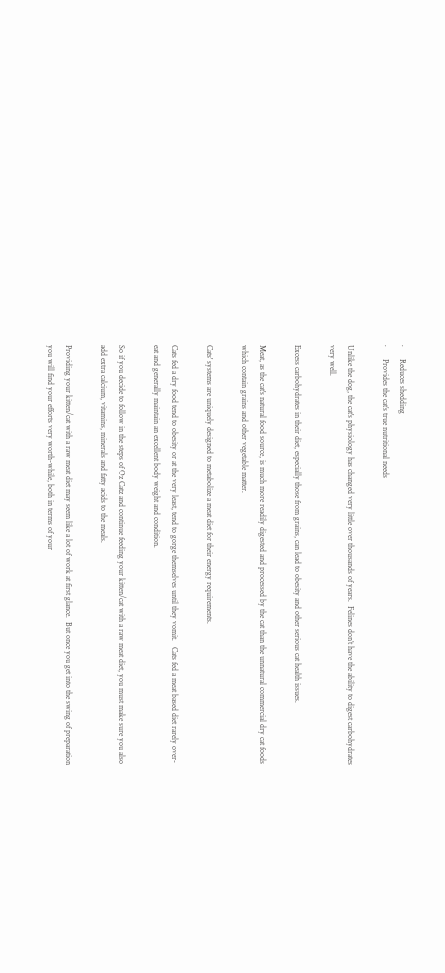·      Reduces shedding
·      Provides the cat’s true nutritional needs

Unlike the dog, the cat's physiology has changed very little over thousands of years.  Felines don’t have the ability to digest carbohydrates very well.

Excess carbohydrates in their diet, especially those from grains, can lead to obesity and other serious cat health issues.

Meat, as the cat's natural food source, is much more readily digested and processed by the cat than the unnatural commercial dry cat foods which contain grains and other vegetable matter.

Cats' systems are uniquely designed to metabolize a meat diet for their energy requirements.

Cats fed a dry food tend to obesity or at the very least, tend to gorge themselves until they vomit.   Cats fed a meat based diet rarely over-eat and generally maintain an excellent body weight and condition.

So if you decide to follow in the steps of Oz Catz and continue feeding your kitten/cat with a raw meat diet, you must make sure you also add extra calcium, vitamins, minerals and fatty acids to the meals.

Providing your kitten/cat with a raw meat diet may seem like a lot of work at first glance.  But once you get into the swing of preparation you will find your efforts very worth-while, both in terms of your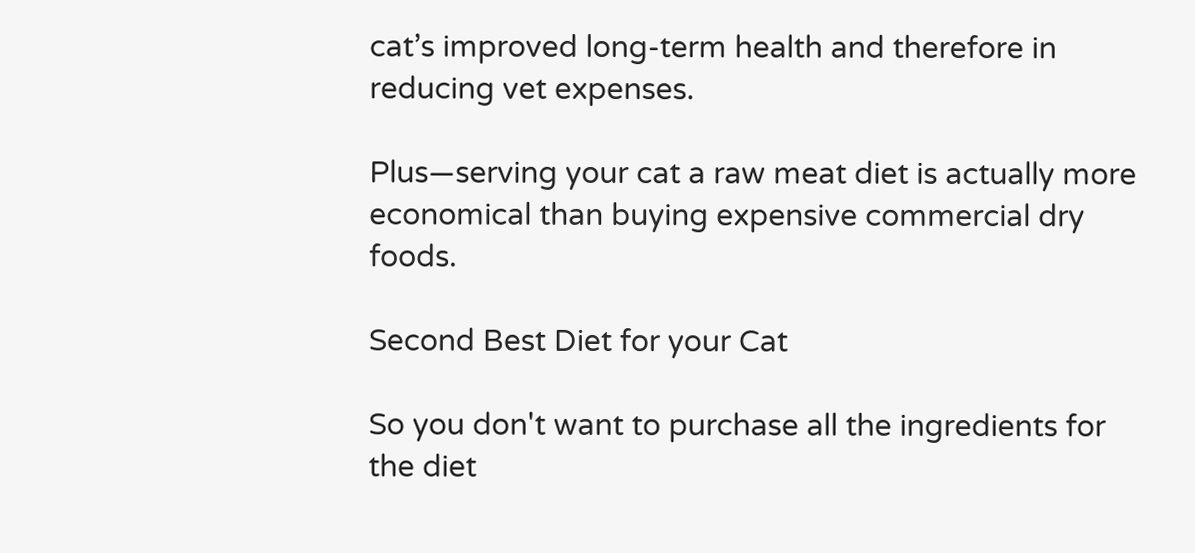cat’s improved long-term health and therefore in reducing vet expenses.

Plus—serving your cat a raw meat diet is actually more economical than buying expensive commercial dry foods.

Second Best Diet for your Cat

So you don't want to purchase all the ingredients for the diet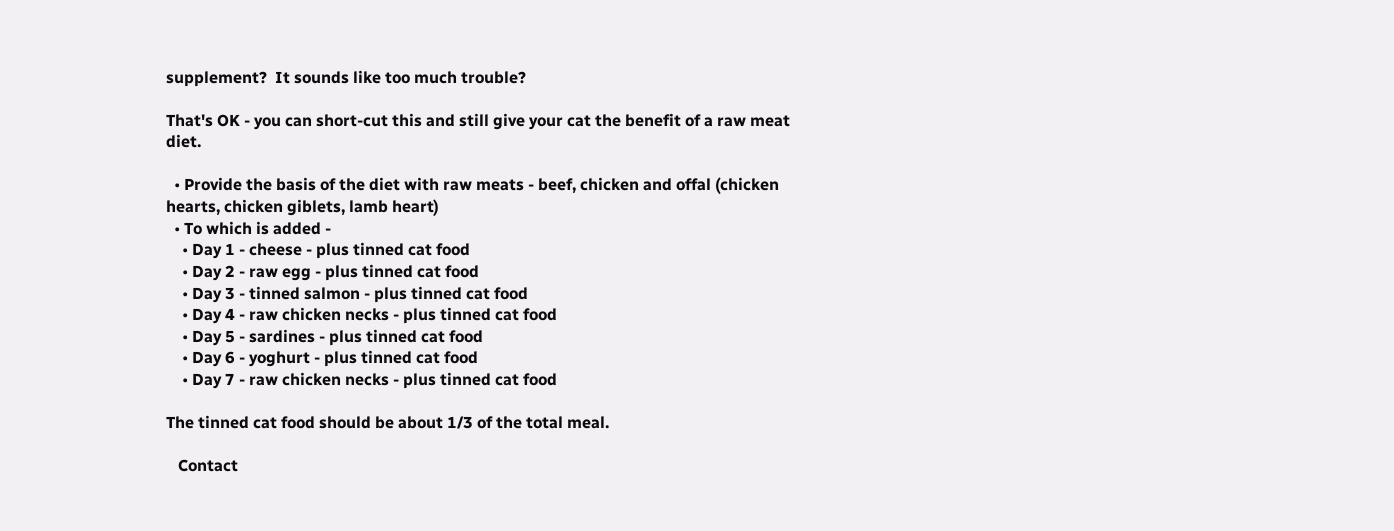supplement?  It sounds like too much trouble?

That's OK - you can short-cut this and still give your cat the benefit of a raw meat diet.

  • Provide the basis of the diet with raw meats - beef, chicken and offal (chicken hearts, chicken giblets, lamb heart)
  • To which is added -
    • Day 1 - cheese - plus tinned cat food
    • Day 2 - raw egg - plus tinned cat food
    • Day 3 - tinned salmon - plus tinned cat food
    • Day 4 - raw chicken necks - plus tinned cat food
    • Day 5 - sardines - plus tinned cat food
    • Day 6 - yoghurt - plus tinned cat food
    • Day 7 - raw chicken necks - plus tinned cat food

The tinned cat food should be about 1/3 of the total meal.

   Contact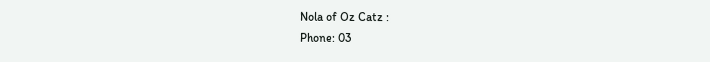Nola of Oz Catz :
Phone: 03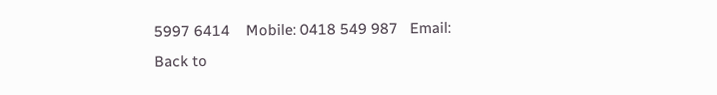5997 6414    Mobile: 0418 549 987   Email:
Back to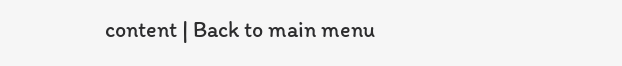content | Back to main menu